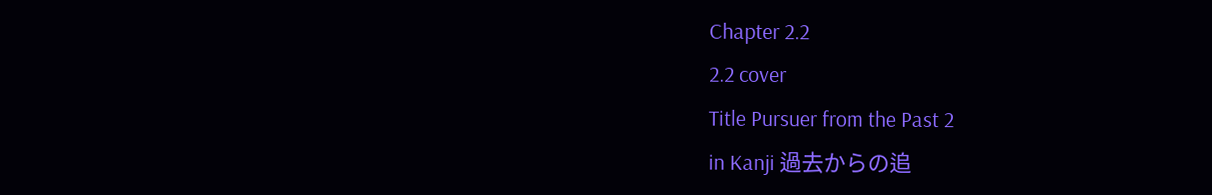Chapter 2.2
2.2 cover
Title Pursuer from the Past 2
in Kanji 過去からの追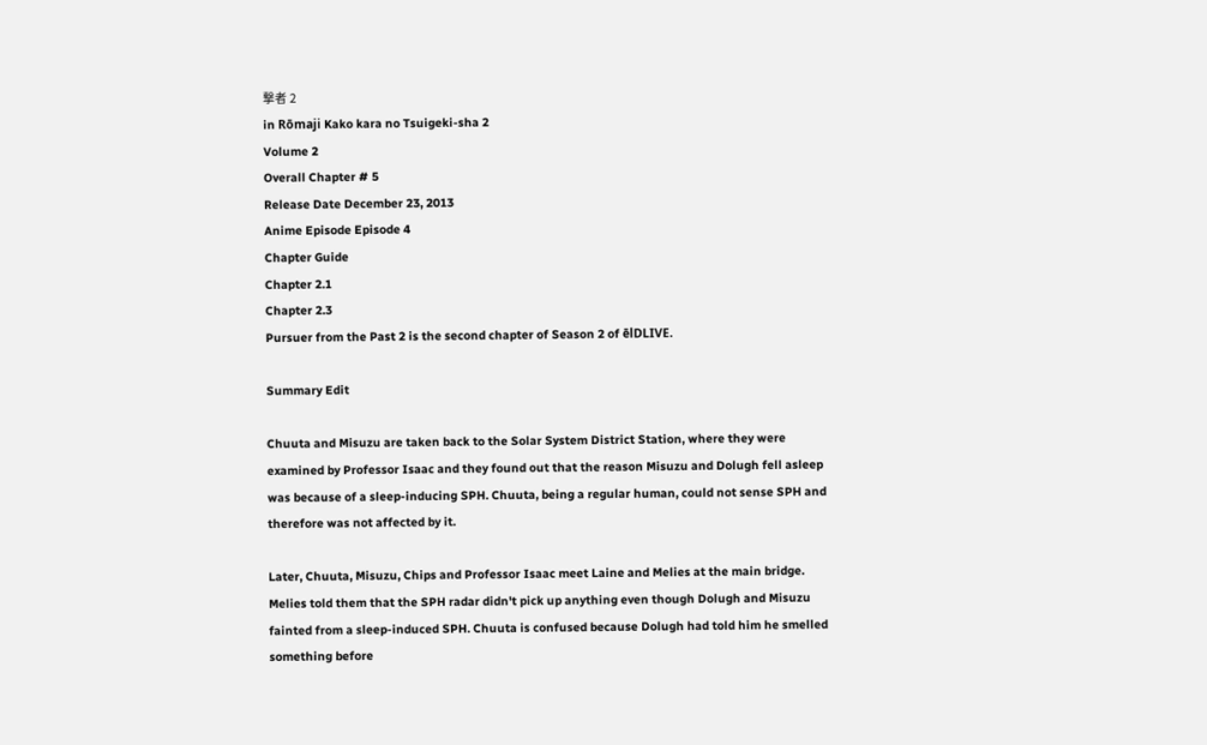撃者 2
in Rōmaji Kako kara no Tsuigeki-sha 2
Volume 2
Overall Chapter # 5
Release Date December 23, 2013
Anime Episode Episode 4
Chapter Guide
Chapter 2.1
Chapter 2.3
Pursuer from the Past 2 is the second chapter of Season 2 of ēlDLIVE.

Summary Edit

Chuuta and Misuzu are taken back to the Solar System District Station, where they were examined by Professor Isaac and they found out that the reason Misuzu and Dolugh fell asleep was because of a sleep-inducing SPH. Chuuta, being a regular human, could not sense SPH and therefore was not affected by it.

Later, Chuuta, Misuzu, Chips and Professor Isaac meet Laine and Melies at the main bridge. Melies told them that the SPH radar didn't pick up anything even though Dolugh and Misuzu fainted from a sleep-induced SPH. Chuuta is confused because Dolugh had told him he smelled something before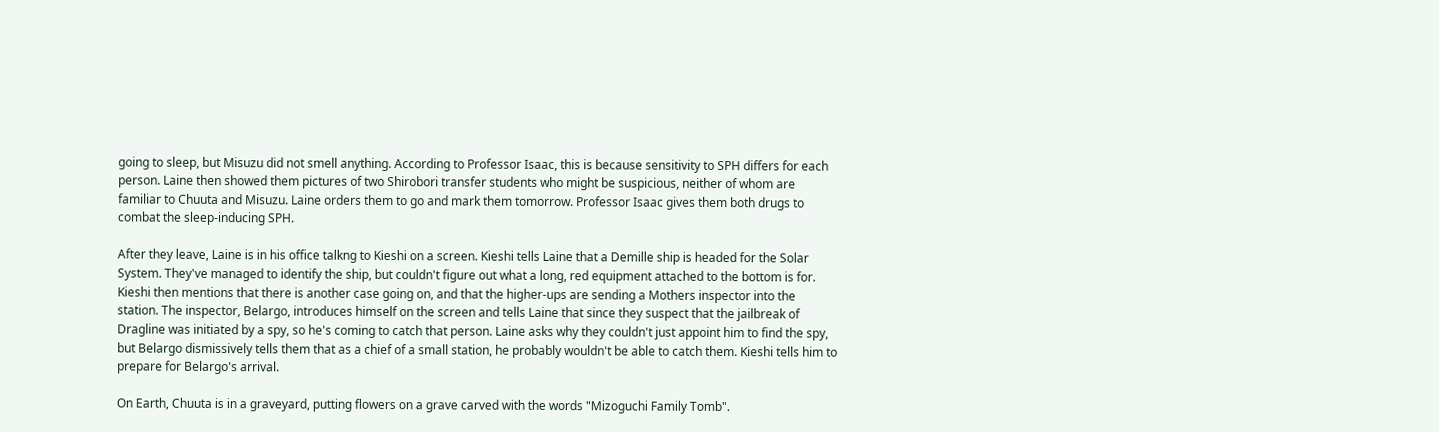going to sleep, but Misuzu did not smell anything. According to Professor Isaac, this is because sensitivity to SPH differs for each person. Laine then showed them pictures of two Shirobori transfer students who might be suspicious, neither of whom are familiar to Chuuta and Misuzu. Laine orders them to go and mark them tomorrow. Professor Isaac gives them both drugs to combat the sleep-inducing SPH.

After they leave, Laine is in his office talkng to Kieshi on a screen. Kieshi tells Laine that a Demille ship is headed for the Solar System. They've managed to identify the ship, but couldn't figure out what a long, red equipment attached to the bottom is for. Kieshi then mentions that there is another case going on, and that the higher-ups are sending a Mothers inspector into the station. The inspector, Belargo, introduces himself on the screen and tells Laine that since they suspect that the jailbreak of Dragline was initiated by a spy, so he's coming to catch that person. Laine asks why they couldn't just appoint him to find the spy, but Belargo dismissively tells them that as a chief of a small station, he probably wouldn't be able to catch them. Kieshi tells him to prepare for Belargo's arrival.

On Earth, Chuuta is in a graveyard, putting flowers on a grave carved with the words "Mizoguchi Family Tomb".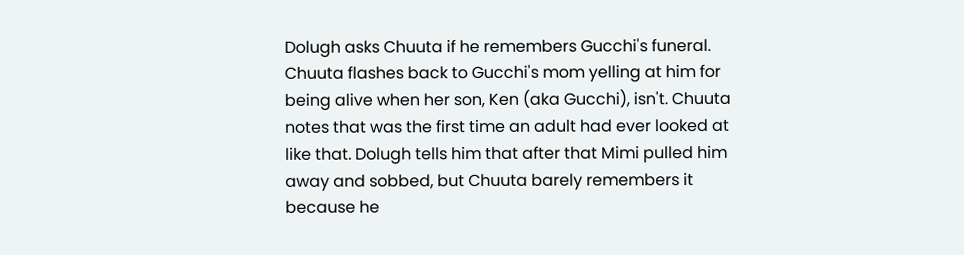Dolugh asks Chuuta if he remembers Gucchi's funeral. Chuuta flashes back to Gucchi's mom yelling at him for being alive when her son, Ken (aka Gucchi), isn't. Chuuta notes that was the first time an adult had ever looked at like that. Dolugh tells him that after that Mimi pulled him away and sobbed, but Chuuta barely remembers it because he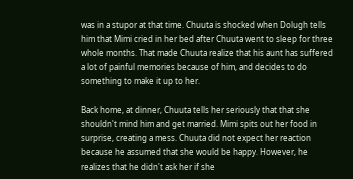was in a stupor at that time. Chuuta is shocked when Dolugh tells him that Mimi cried in her bed after Chuuta went to sleep for three whole months. That made Chuuta realize that his aunt has suffered a lot of painful memories because of him, and decides to do something to make it up to her.

Back home, at dinner, Chuuta tells her seriously that that she shouldn't mind him and get married. Mimi spits out her food in surprise, creating a mess. Chuuta did not expect her reaction because he assumed that she would be happy. However, he realizes that he didn't ask her if she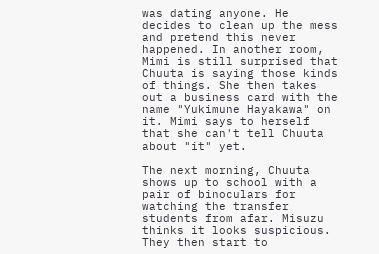was dating anyone. He decides to clean up the mess and pretend this never happened. In another room, Mimi is still surprised that Chuuta is saying those kinds of things. She then takes out a business card with the name "Yukimune Hayakawa" on it. Mimi says to herself that she can't tell Chuuta about "it" yet.

The next morning, Chuuta shows up to school with a pair of binoculars for watching the transfer students from afar. Misuzu thinks it looks suspicious. They then start to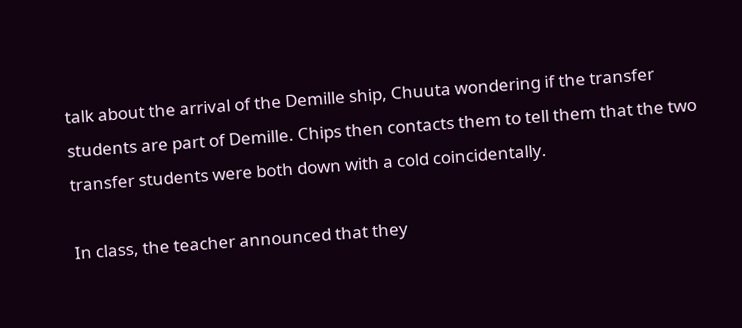talk about the arrival of the Demille ship, Chuuta wondering if the transfer students are part of Demille. Chips then contacts them to tell them that the two transfer students were both down with a cold coincidentally.

In class, the teacher announced that they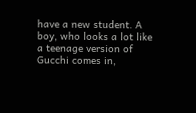have a new student. A boy, who looks a lot like a teenage version of Gucchi comes in,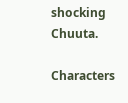shocking Chuuta.

Characters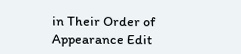in Their Order of Appearance Edit